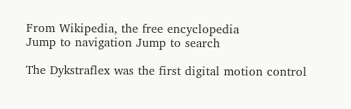From Wikipedia, the free encyclopedia
Jump to navigation Jump to search

The Dykstraflex was the first digital motion control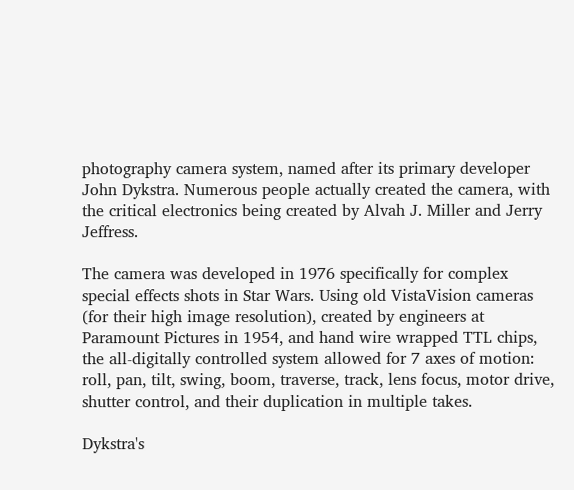photography camera system, named after its primary developer John Dykstra. Numerous people actually created the camera, with the critical electronics being created by Alvah J. Miller and Jerry Jeffress.

The camera was developed in 1976 specifically for complex special effects shots in Star Wars. Using old VistaVision cameras (for their high image resolution), created by engineers at Paramount Pictures in 1954, and hand wire wrapped TTL chips, the all-digitally controlled system allowed for 7 axes of motion: roll, pan, tilt, swing, boom, traverse, track, lens focus, motor drive, shutter control, and their duplication in multiple takes.

Dykstra's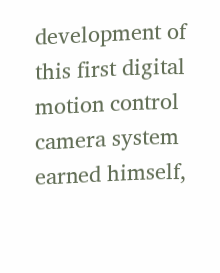development of this first digital motion control camera system earned himself,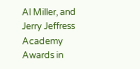Al Miller, and Jerry Jeffress Academy Awards in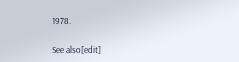1978.

See also[edit]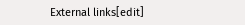External links[edit]